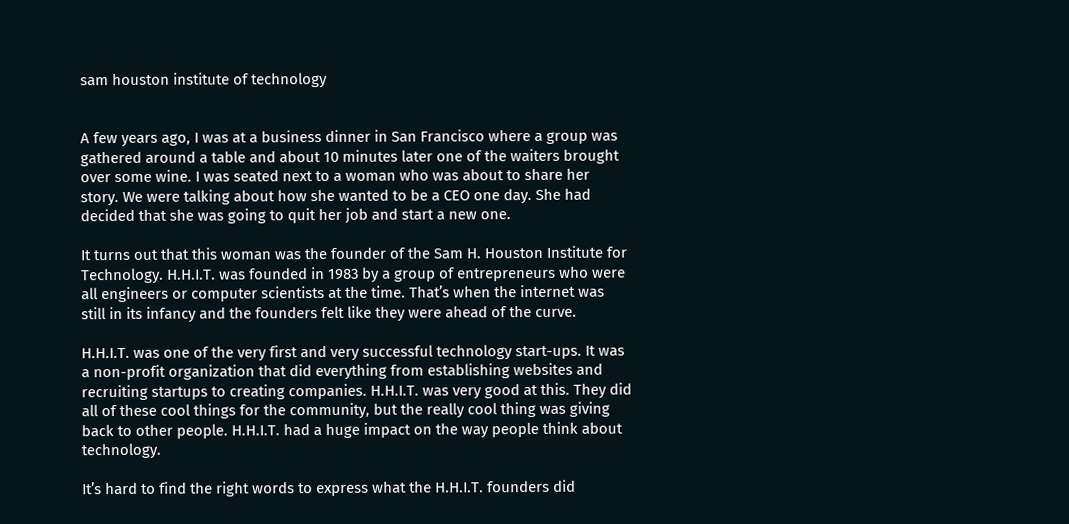sam houston institute of technology


A few years ago, I was at a business dinner in San Francisco where a group was gathered around a table and about 10 minutes later one of the waiters brought over some wine. I was seated next to a woman who was about to share her story. We were talking about how she wanted to be a CEO one day. She had decided that she was going to quit her job and start a new one.

It turns out that this woman was the founder of the Sam H. Houston Institute for Technology. H.H.I.T. was founded in 1983 by a group of entrepreneurs who were all engineers or computer scientists at the time. That’s when the internet was still in its infancy and the founders felt like they were ahead of the curve.

H.H.I.T. was one of the very first and very successful technology start-ups. It was a non-profit organization that did everything from establishing websites and recruiting startups to creating companies. H.H.I.T. was very good at this. They did all of these cool things for the community, but the really cool thing was giving back to other people. H.H.I.T. had a huge impact on the way people think about technology.

It’s hard to find the right words to express what the H.H.I.T. founders did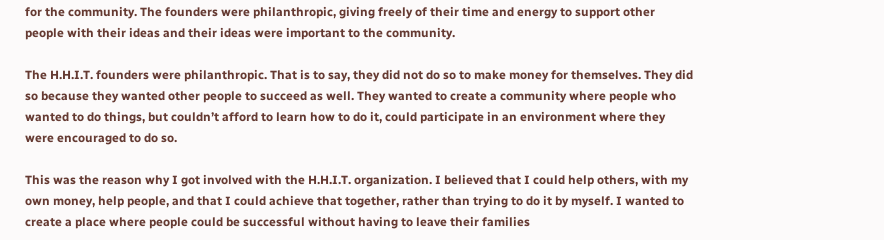for the community. The founders were philanthropic, giving freely of their time and energy to support other people with their ideas and their ideas were important to the community.

The H.H.I.T. founders were philanthropic. That is to say, they did not do so to make money for themselves. They did so because they wanted other people to succeed as well. They wanted to create a community where people who wanted to do things, but couldn’t afford to learn how to do it, could participate in an environment where they were encouraged to do so.

This was the reason why I got involved with the H.H.I.T. organization. I believed that I could help others, with my own money, help people, and that I could achieve that together, rather than trying to do it by myself. I wanted to create a place where people could be successful without having to leave their families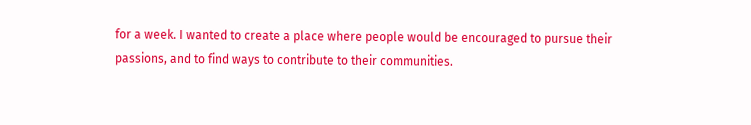for a week. I wanted to create a place where people would be encouraged to pursue their passions, and to find ways to contribute to their communities.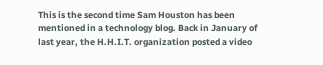This is the second time Sam Houston has been mentioned in a technology blog. Back in January of last year, the H.H.I.T. organization posted a video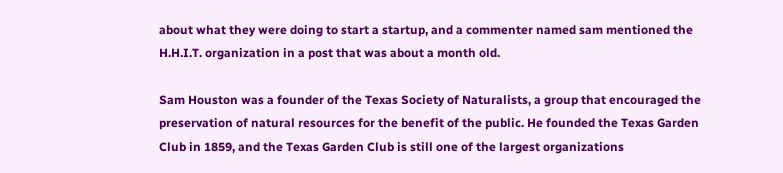about what they were doing to start a startup, and a commenter named sam mentioned the H.H.I.T. organization in a post that was about a month old.

Sam Houston was a founder of the Texas Society of Naturalists, a group that encouraged the preservation of natural resources for the benefit of the public. He founded the Texas Garden Club in 1859, and the Texas Garden Club is still one of the largest organizations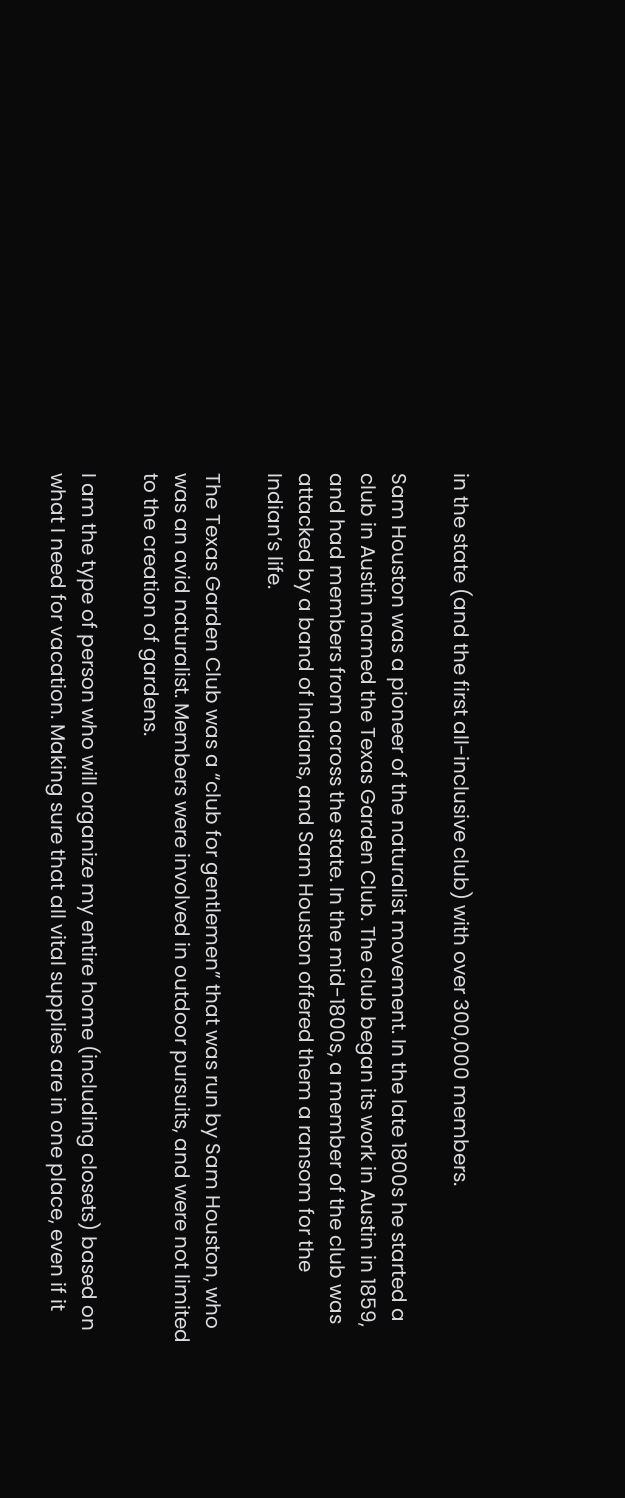in the state (and the first all-inclusive club) with over 300,000 members.

Sam Houston was a pioneer of the naturalist movement. In the late 1800s he started a club in Austin named the Texas Garden Club. The club began its work in Austin in 1859, and had members from across the state. In the mid-1800s, a member of the club was attacked by a band of Indians, and Sam Houston offered them a ransom for the Indian’s life.

The Texas Garden Club was a “club for gentlemen” that was run by Sam Houston, who was an avid naturalist. Members were involved in outdoor pursuits, and were not limited to the creation of gardens.

I am the type of person who will organize my entire home (including closets) based on what I need for vacation. Making sure that all vital supplies are in one place, even if it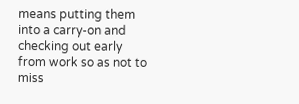means putting them into a carry-on and checking out early from work so as not to miss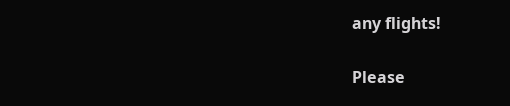any flights!


Please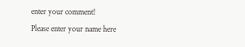enter your comment!
Please enter your name here